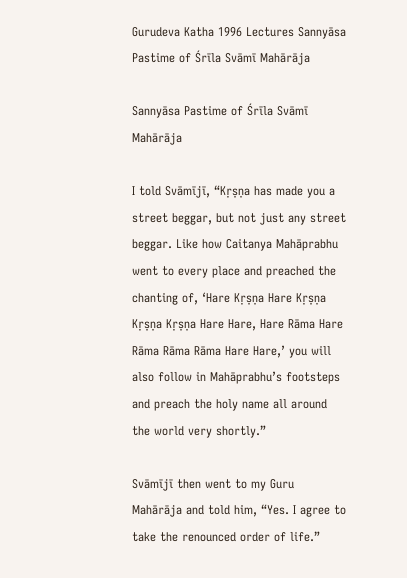Gurudeva Katha 1996 Lectures Sannyāsa Pastime of Śrīla Svāmī Mahārāja

Sannyāsa Pastime of Śrīla Svāmī Mahārāja

I told Svāmījī, “Kṛṣṇa has made you a street beggar, but not just any street beggar. Like how Caitanya Mahāprabhu went to every place and preached the chanting of, ‘Hare Kṛṣṇa Hare Kṛṣṇa Kṛṣṇa Kṛṣṇa Hare Hare, Hare Rāma Hare Rāma Rāma Rāma Hare Hare,’ you will also follow in Mahāprabhu’s footsteps and preach the holy name all around the world very shortly.”

Svāmījī then went to my Guru Mahārāja and told him, “Yes. I agree to take the renounced order of life.”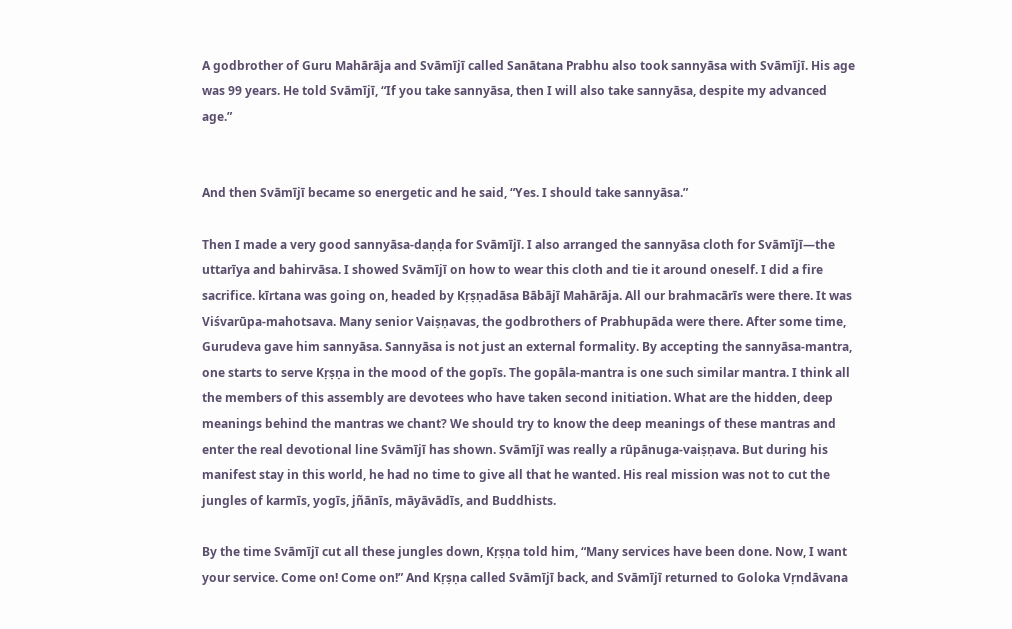A godbrother of Guru Mahārāja and Svāmījī called Sanātana Prabhu also took sannyāsa with Svāmījī. His age was 99 years. He told Svāmījī, “If you take sannyāsa, then I will also take sannyāsa, despite my advanced age.”


And then Svāmījī became so energetic and he said, “Yes. I should take sannyāsa.”

Then I made a very good sannyāsa-daṇḍa for Svāmījī. I also arranged the sannyāsa cloth for Svāmījī—the uttarīya and bahirvāsa. I showed Svāmījī on how to wear this cloth and tie it around oneself. I did a fire sacrifice. kīrtana was going on, headed by Kṛṣṇadāsa Bābājī Mahārāja. All our brahmacārīs were there. It was Viśvarūpa-mahotsava. Many senior Vaiṣṇavas, the godbrothers of Prabhupāda were there. After some time, Gurudeva gave him sannyāsa. Sannyāsa is not just an external formality. By accepting the sannyāsa-mantra, one starts to serve Kṛṣṇa in the mood of the gopīs. The gopāla-mantra is one such similar mantra. I think all the members of this assembly are devotees who have taken second initiation. What are the hidden, deep meanings behind the mantras we chant? We should try to know the deep meanings of these mantras and enter the real devotional line Svāmījī has shown. Svāmījī was really a rūpānuga-vaiṣṇava. But during his manifest stay in this world, he had no time to give all that he wanted. His real mission was not to cut the jungles of karmīs, yogīs, jñānīs, māyāvādīs, and Buddhists.

By the time Svāmījī cut all these jungles down, Kṛṣṇa told him, “Many services have been done. Now, I want your service. Come on! Come on!” And Kṛṣṇa called Svāmījī back, and Svāmījī returned to Goloka Vṛndāvana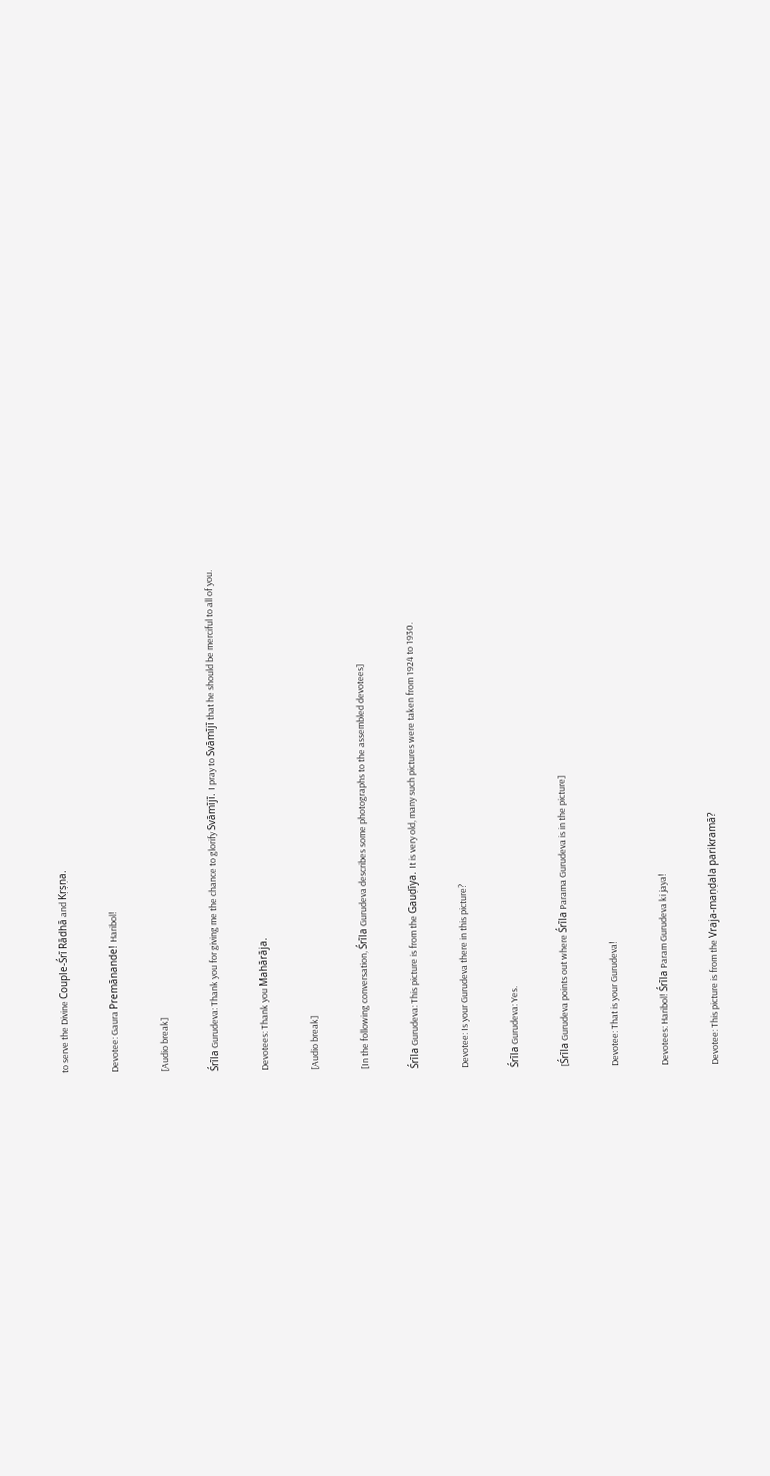to serve the Divine Couple-Śrī Rādhā and Kṛṣṇa.

Devotee: Gaura Premānande! Haribol!

[Audio break]

Śrīla Gurudeva: Thank you for giving me the chance to glorify Svāmījī. I pray to Svāmījī that he should be merciful to all of you.

Devotees: Thank you Mahārāja.

[Audio break]

[In the following conversation, Śrīla Gurudeva describes some photographs to the assembled devotees]

Śrīla Gurudeva: This picture is from the Gauḍīya. It is very old, many such pictures were taken from 1924 to 1930.

Devotee: Is your Gurudeva there in this picture?

Śrīla Gurudeva: Yes.

[Śrīla Gurudeva points out where Śrīla Parama Gurudeva is in the picture]

Devotee: That is your Gurudeva!

Devotees: Haribol! Śrīla Param Gurudeva ki jaya!

Devotee: This picture is from the Vraja-maṇḍala parikramā?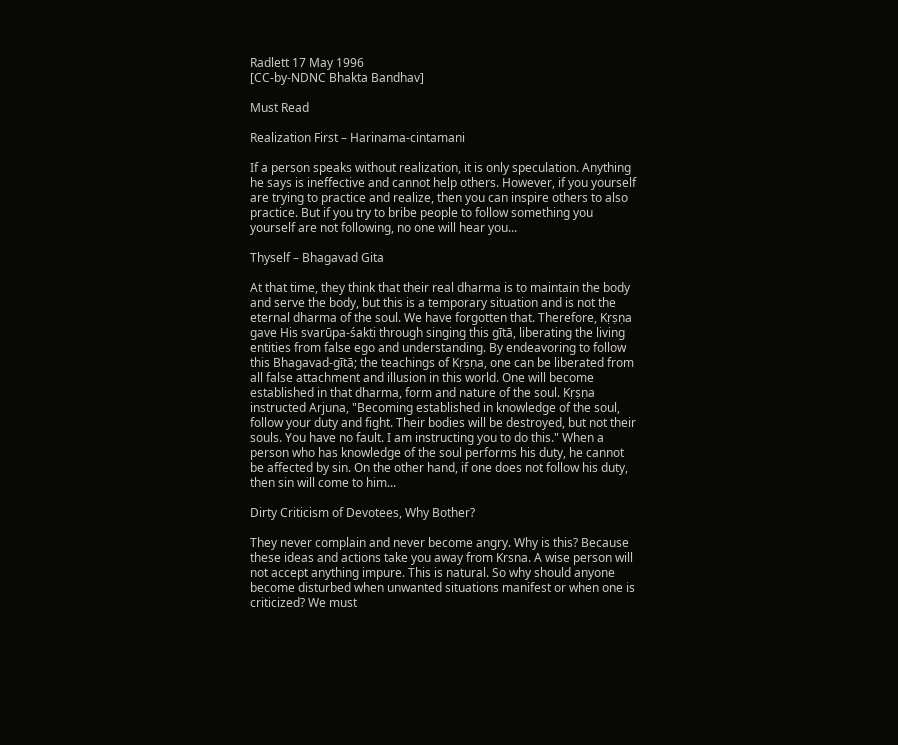Radlett 17 May 1996
[CC-by-NDNC Bhakta Bandhav]

Must Read

Realization First – Harinama-cintamani

If a person speaks without realization, it is only speculation. Anything he says is ineffective and cannot help others. However, if you yourself are trying to practice and realize, then you can inspire others to also practice. But if you try to bribe people to follow something you yourself are not following, no one will hear you...

Thyself – Bhagavad Gita

At that time, they think that their real dharma is to maintain the body and serve the body, but this is a temporary situation and is not the eternal dharma of the soul. We have forgotten that. Therefore, Kṛṣṇa gave His svarūpa-śakti through singing this gītā, liberating the living entities from false ego and understanding. By endeavoring to follow this Bhagavad-gītā; the teachings of Kṛṣṇa, one can be liberated from all false attachment and illusion in this world. One will become established in that dharma, form and nature of the soul. Kṛṣṇa instructed Arjuna, "Becoming established in knowledge of the soul, follow your duty and fight. Their bodies will be destroyed, but not their souls. You have no fault. I am instructing you to do this." When a person who has knowledge of the soul performs his duty, he cannot be affected by sin. On the other hand, if one does not follow his duty, then sin will come to him...

Dirty Criticism of Devotees, Why Bother?

They never complain and never become angry. Why is this? Because these ideas and actions take you away from Krsna. A wise person will not accept anything impure. This is natural. So why should anyone become disturbed when unwanted situations manifest or when one is criticized? We must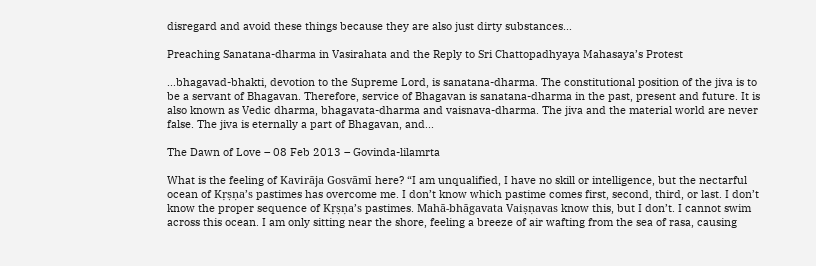disregard and avoid these things because they are also just dirty substances...

Preaching Sanatana-dharma in Vasirahata and the Reply to Sri Chattopadhyaya Mahasaya’s Protest

...bhagavad-bhakti, devotion to the Supreme Lord, is sanatana-dharma. The constitutional position of the jiva is to be a servant of Bhagavan. Therefore, service of Bhagavan is sanatana-dharma in the past, present and future. It is also known as Vedic dharma, bhagavata-dharma and vaisnava-dharma. The jiva and the material world are never false. The jiva is eternally a part of Bhagavan, and...

The Dawn of Love – 08 Feb 2013 – Govinda-lilamrta

What is the feeling of Kavirāja Gosvāmī here? “I am unqualified, I have no skill or intelligence, but the nectarful ocean of Kṛṣṇa’s pastimes has overcome me. I don’t know which pastime comes first, second, third, or last. I don’t know the proper sequence of Kṛṣṇa’s pastimes. Mahā-bhāgavata Vaiṣṇavas know this, but I don’t. I cannot swim across this ocean. I am only sitting near the shore, feeling a breeze of air wafting from the sea of rasa, causing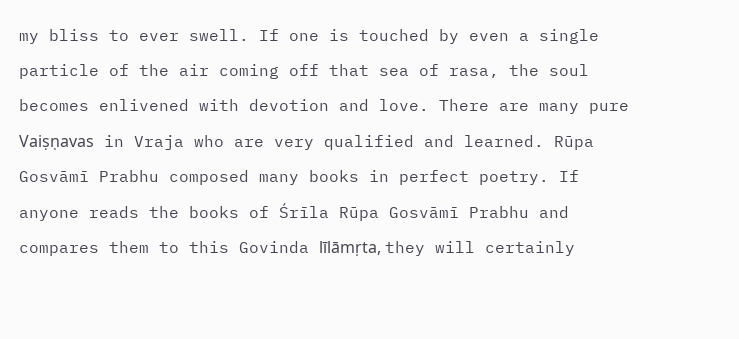my bliss to ever swell. If one is touched by even a single particle of the air coming off that sea of rasa, the soul becomes enlivened with devotion and love. There are many pure Vaiṣṇavas in Vraja who are very qualified and learned. Rūpa Gosvāmī Prabhu composed many books in perfect poetry. If anyone reads the books of Śrīla Rūpa Gosvāmī Prabhu and compares them to this Govinda līlāmṛta, they will certainly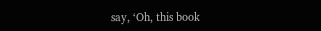say, ‘Oh, this book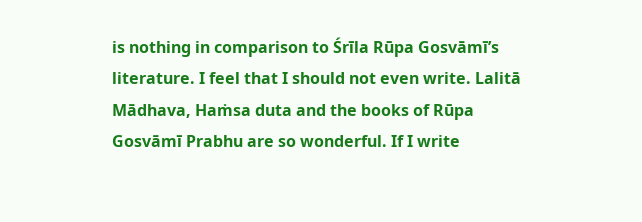is nothing in comparison to Śrīla Rūpa Gosvāmī’s literature. I feel that I should not even write. Lalitā Mādhava, Haṁsa duta and the books of Rūpa Gosvāmī Prabhu are so wonderful. If I write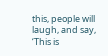this, people will laugh, and say, ‘This is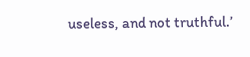useless, and not truthful.’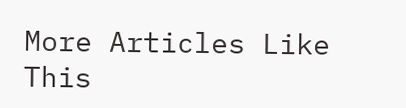More Articles Like This